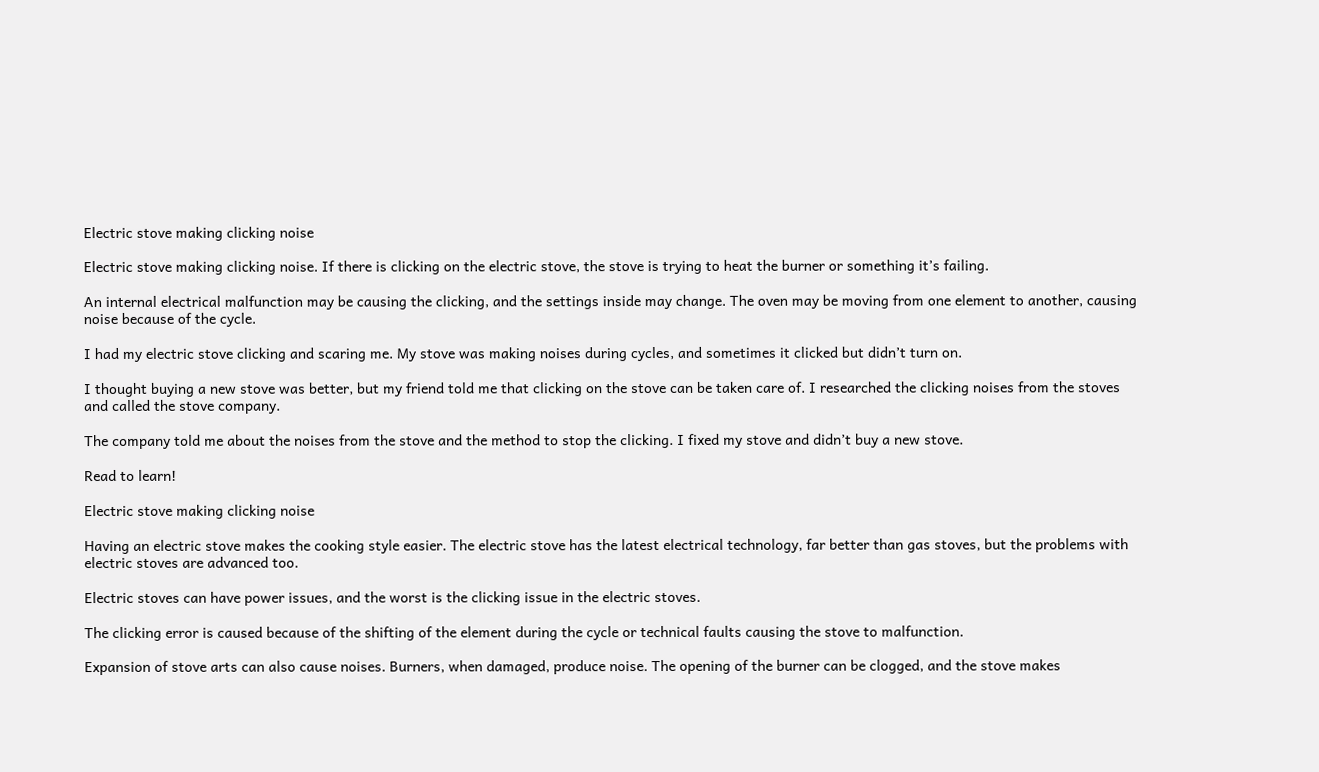Electric stove making clicking noise

Electric stove making clicking noise. If there is clicking on the electric stove, the stove is trying to heat the burner or something it’s failing.

An internal electrical malfunction may be causing the clicking, and the settings inside may change. The oven may be moving from one element to another, causing noise because of the cycle.

I had my electric stove clicking and scaring me. My stove was making noises during cycles, and sometimes it clicked but didn’t turn on.

I thought buying a new stove was better, but my friend told me that clicking on the stove can be taken care of. I researched the clicking noises from the stoves and called the stove company.

The company told me about the noises from the stove and the method to stop the clicking. I fixed my stove and didn’t buy a new stove.

Read to learn!

Electric stove making clicking noise

Having an electric stove makes the cooking style easier. The electric stove has the latest electrical technology, far better than gas stoves, but the problems with electric stoves are advanced too.

Electric stoves can have power issues, and the worst is the clicking issue in the electric stoves.

The clicking error is caused because of the shifting of the element during the cycle or technical faults causing the stove to malfunction.

Expansion of stove arts can also cause noises. Burners, when damaged, produce noise. The opening of the burner can be clogged, and the stove makes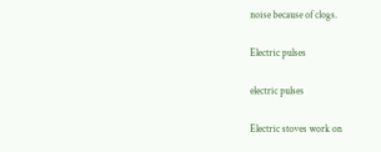noise because of clogs.

Electric pulses

electric pulses

Electric stoves work on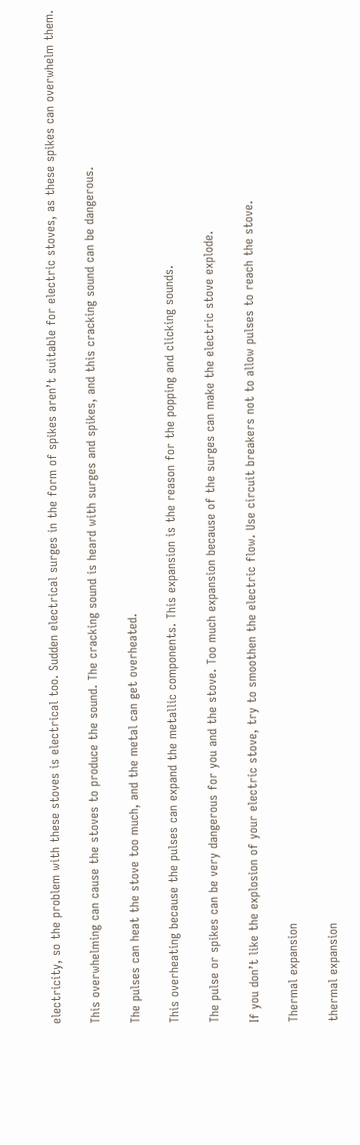electricity, so the problem with these stoves is electrical too. Sudden electrical surges in the form of spikes aren’t suitable for electric stoves, as these spikes can overwhelm them.

This overwhelming can cause the stoves to produce the sound. The cracking sound is heard with surges and spikes, and this cracking sound can be dangerous.

The pulses can heat the stove too much, and the metal can get overheated.

This overheating because the pulses can expand the metallic components. This expansion is the reason for the popping and clicking sounds.

The pulse or spikes can be very dangerous for you and the stove. Too much expansion because of the surges can make the electric stove explode.

If you don’t like the explosion of your electric stove, try to smoothen the electric flow. Use circuit breakers not to allow pulses to reach the stove.

Thermal expansion

thermal expansion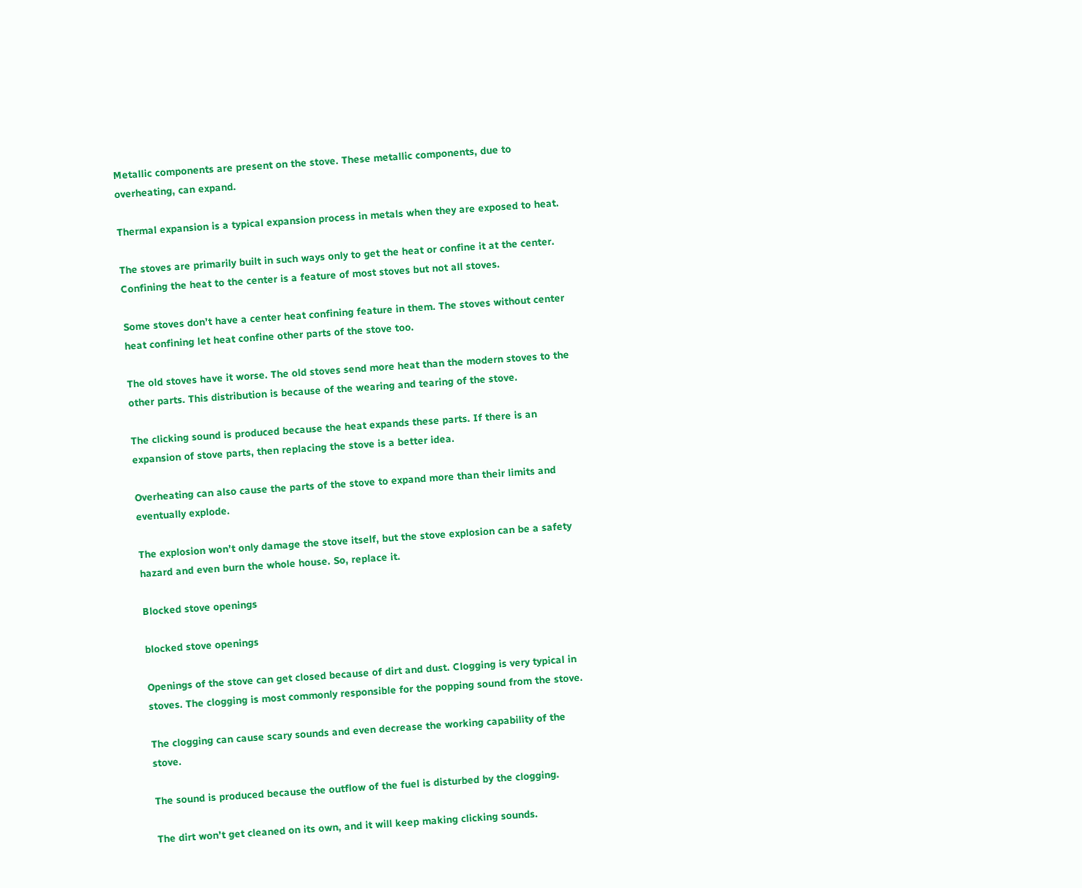Metallic components are present on the stove. These metallic components, due to overheating, can expand.

Thermal expansion is a typical expansion process in metals when they are exposed to heat.

The stoves are primarily built in such ways only to get the heat or confine it at the center. Confining the heat to the center is a feature of most stoves but not all stoves.

Some stoves don’t have a center heat confining feature in them. The stoves without center heat confining let heat confine other parts of the stove too.

The old stoves have it worse. The old stoves send more heat than the modern stoves to the other parts. This distribution is because of the wearing and tearing of the stove.

The clicking sound is produced because the heat expands these parts. If there is an expansion of stove parts, then replacing the stove is a better idea.

Overheating can also cause the parts of the stove to expand more than their limits and eventually explode.

The explosion won’t only damage the stove itself, but the stove explosion can be a safety hazard and even burn the whole house. So, replace it.

Blocked stove openings

blocked stove openings

Openings of the stove can get closed because of dirt and dust. Clogging is very typical in stoves. The clogging is most commonly responsible for the popping sound from the stove.

The clogging can cause scary sounds and even decrease the working capability of the stove.

The sound is produced because the outflow of the fuel is disturbed by the clogging.

The dirt won’t get cleaned on its own, and it will keep making clicking sounds.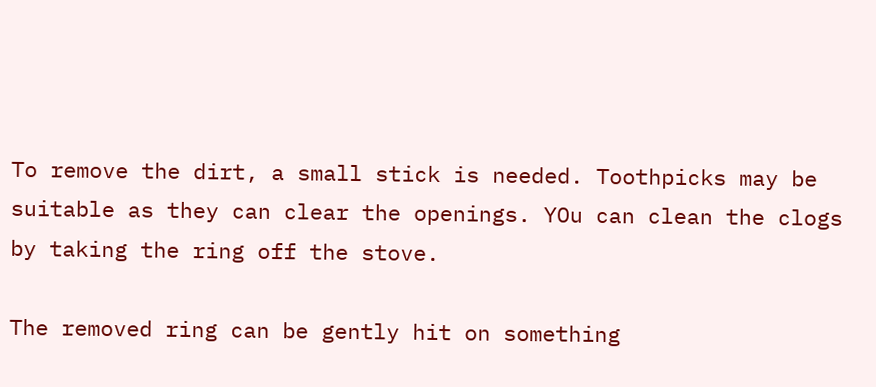To remove the dirt, a small stick is needed. Toothpicks may be suitable as they can clear the openings. YOu can clean the clogs by taking the ring off the stove.

The removed ring can be gently hit on something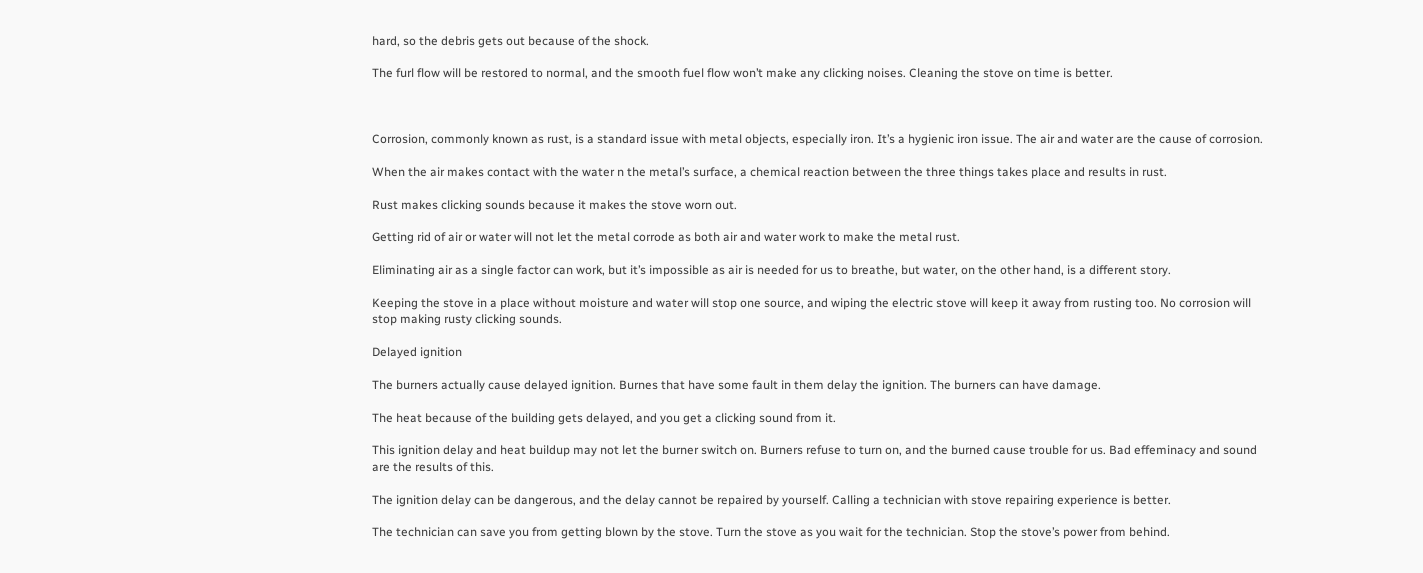hard, so the debris gets out because of the shock.

The furl flow will be restored to normal, and the smooth fuel flow won’t make any clicking noises. Cleaning the stove on time is better.



Corrosion, commonly known as rust, is a standard issue with metal objects, especially iron. It’s a hygienic iron issue. The air and water are the cause of corrosion.

When the air makes contact with the water n the metal’s surface, a chemical reaction between the three things takes place and results in rust.

Rust makes clicking sounds because it makes the stove worn out.

Getting rid of air or water will not let the metal corrode as both air and water work to make the metal rust.

Eliminating air as a single factor can work, but it’s impossible as air is needed for us to breathe, but water, on the other hand, is a different story.

Keeping the stove in a place without moisture and water will stop one source, and wiping the electric stove will keep it away from rusting too. No corrosion will stop making rusty clicking sounds.

Delayed ignition

The burners actually cause delayed ignition. Burnes that have some fault in them delay the ignition. The burners can have damage.

The heat because of the building gets delayed, and you get a clicking sound from it.

This ignition delay and heat buildup may not let the burner switch on. Burners refuse to turn on, and the burned cause trouble for us. Bad effeminacy and sound are the results of this.

The ignition delay can be dangerous, and the delay cannot be repaired by yourself. Calling a technician with stove repairing experience is better.

The technician can save you from getting blown by the stove. Turn the stove as you wait for the technician. Stop the stove’s power from behind.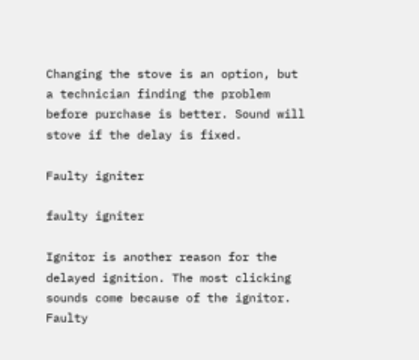Changing the stove is an option, but a technician finding the problem before purchase is better. Sound will stove if the delay is fixed.

Faulty igniter

faulty igniter

Ignitor is another reason for the delayed ignition. The most clicking sounds come because of the ignitor. Faulty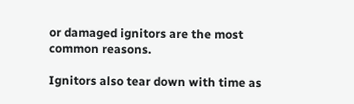or damaged ignitors are the most common reasons.

Ignitors also tear down with time as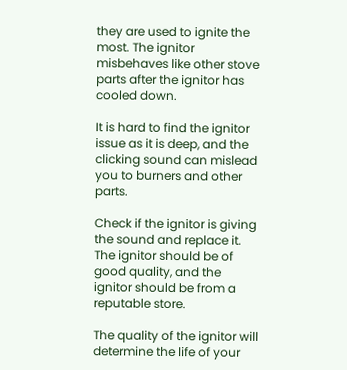they are used to ignite the most. The ignitor misbehaves like other stove parts after the ignitor has cooled down.

It is hard to find the ignitor issue as it is deep, and the clicking sound can mislead you to burners and other parts.

Check if the ignitor is giving the sound and replace it. The ignitor should be of good quality, and the ignitor should be from a reputable store.

The quality of the ignitor will determine the life of your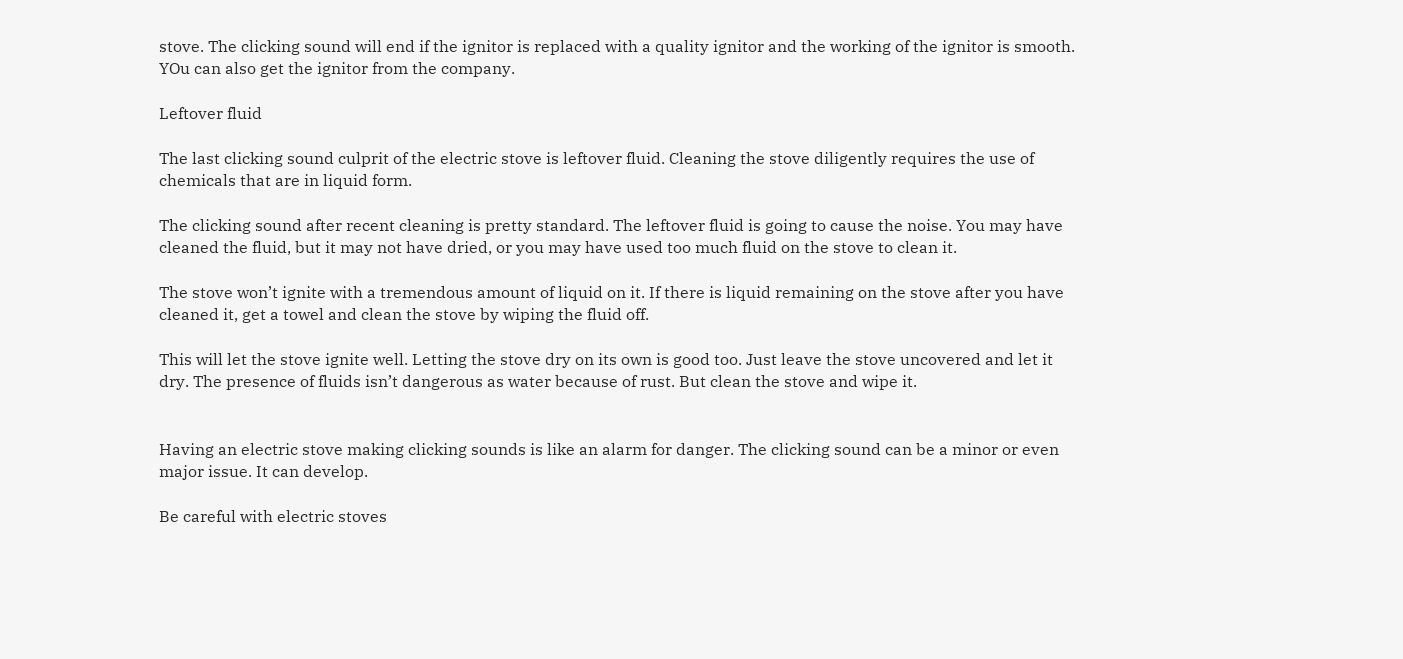stove. The clicking sound will end if the ignitor is replaced with a quality ignitor and the working of the ignitor is smooth. YOu can also get the ignitor from the company.

Leftover fluid

The last clicking sound culprit of the electric stove is leftover fluid. Cleaning the stove diligently requires the use of chemicals that are in liquid form.

The clicking sound after recent cleaning is pretty standard. The leftover fluid is going to cause the noise. You may have cleaned the fluid, but it may not have dried, or you may have used too much fluid on the stove to clean it.

The stove won’t ignite with a tremendous amount of liquid on it. If there is liquid remaining on the stove after you have cleaned it, get a towel and clean the stove by wiping the fluid off.

This will let the stove ignite well. Letting the stove dry on its own is good too. Just leave the stove uncovered and let it dry. The presence of fluids isn’t dangerous as water because of rust. But clean the stove and wipe it.


Having an electric stove making clicking sounds is like an alarm for danger. The clicking sound can be a minor or even major issue. It can develop.

Be careful with electric stoves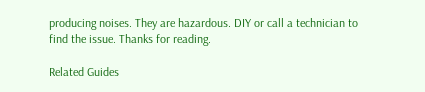producing noises. They are hazardous. DIY or call a technician to find the issue. Thanks for reading.

Related Guides